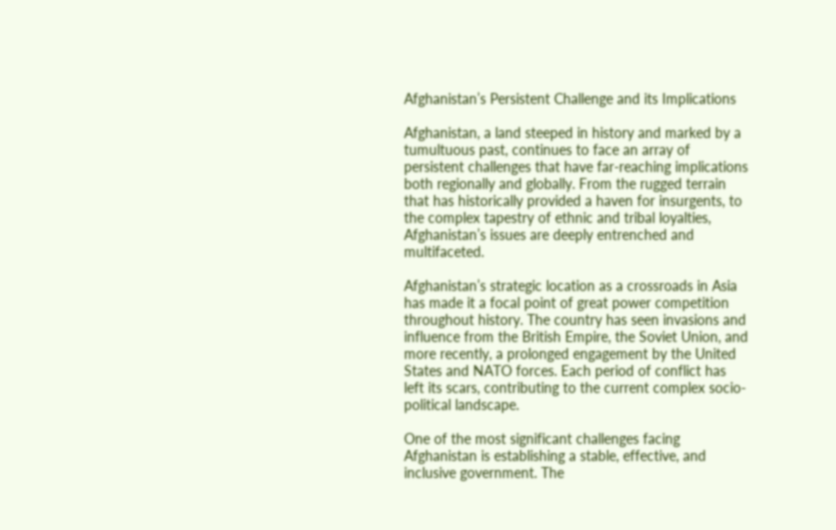Afghanistan’s Persistent Challenge and its Implications

Afghanistan, a land steeped in history and marked by a tumultuous past, continues to face an array of persistent challenges that have far-reaching implications both regionally and globally. From the rugged terrain that has historically provided a haven for insurgents, to the complex tapestry of ethnic and tribal loyalties, Afghanistan’s issues are deeply entrenched and multifaceted.

Afghanistan’s strategic location as a crossroads in Asia has made it a focal point of great power competition throughout history. The country has seen invasions and influence from the British Empire, the Soviet Union, and more recently, a prolonged engagement by the United States and NATO forces. Each period of conflict has left its scars, contributing to the current complex socio-political landscape.

One of the most significant challenges facing Afghanistan is establishing a stable, effective, and inclusive government. The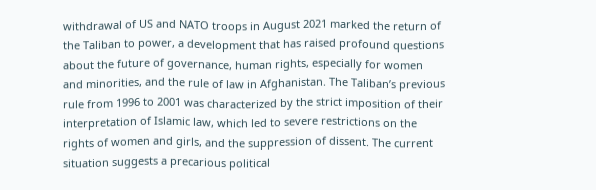withdrawal of US and NATO troops in August 2021 marked the return of the Taliban to power, a development that has raised profound questions about the future of governance, human rights, especially for women and minorities, and the rule of law in Afghanistan. The Taliban’s previous rule from 1996 to 2001 was characterized by the strict imposition of their interpretation of Islamic law, which led to severe restrictions on the rights of women and girls, and the suppression of dissent. The current situation suggests a precarious political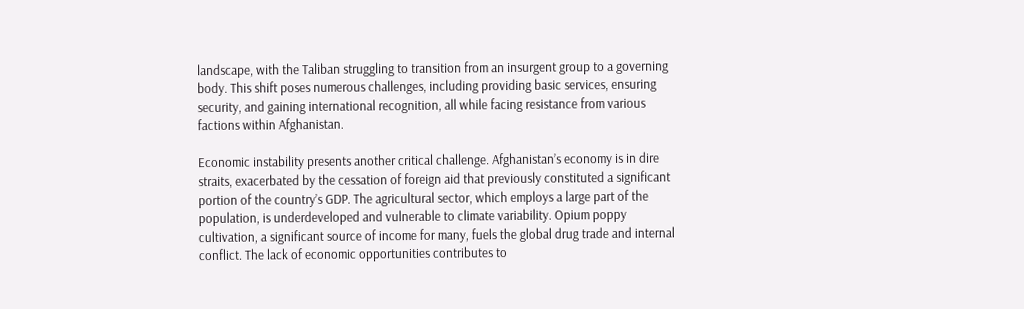landscape, with the Taliban struggling to transition from an insurgent group to a governing body. This shift poses numerous challenges, including providing basic services, ensuring security, and gaining international recognition, all while facing resistance from various factions within Afghanistan.

Economic instability presents another critical challenge. Afghanistan’s economy is in dire straits, exacerbated by the cessation of foreign aid that previously constituted a significant portion of the country’s GDP. The agricultural sector, which employs a large part of the population, is underdeveloped and vulnerable to climate variability. Opium poppy cultivation, a significant source of income for many, fuels the global drug trade and internal conflict. The lack of economic opportunities contributes to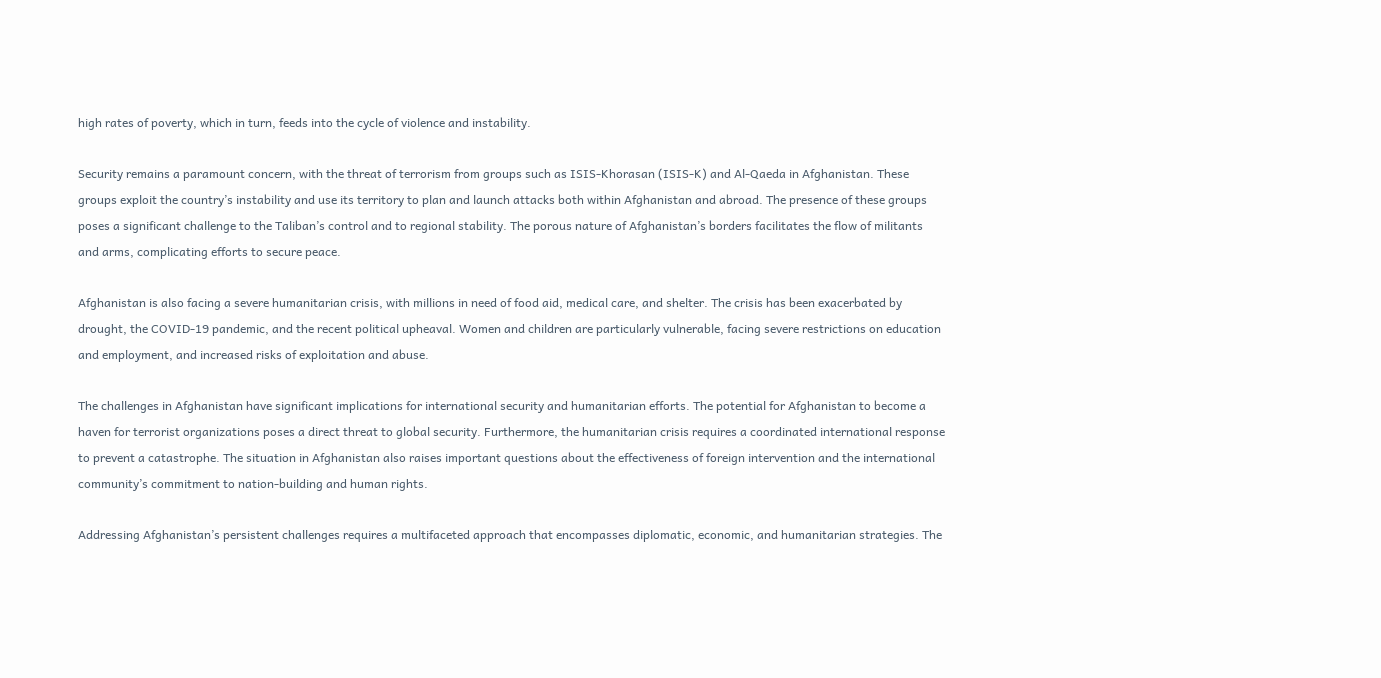high rates of poverty, which in turn, feeds into the cycle of violence and instability.

Security remains a paramount concern, with the threat of terrorism from groups such as ISIS-Khorasan (ISIS-K) and Al-Qaeda in Afghanistan. These groups exploit the country’s instability and use its territory to plan and launch attacks both within Afghanistan and abroad. The presence of these groups poses a significant challenge to the Taliban’s control and to regional stability. The porous nature of Afghanistan’s borders facilitates the flow of militants and arms, complicating efforts to secure peace.

Afghanistan is also facing a severe humanitarian crisis, with millions in need of food aid, medical care, and shelter. The crisis has been exacerbated by drought, the COVID-19 pandemic, and the recent political upheaval. Women and children are particularly vulnerable, facing severe restrictions on education and employment, and increased risks of exploitation and abuse.

The challenges in Afghanistan have significant implications for international security and humanitarian efforts. The potential for Afghanistan to become a haven for terrorist organizations poses a direct threat to global security. Furthermore, the humanitarian crisis requires a coordinated international response to prevent a catastrophe. The situation in Afghanistan also raises important questions about the effectiveness of foreign intervention and the international community’s commitment to nation-building and human rights.

Addressing Afghanistan’s persistent challenges requires a multifaceted approach that encompasses diplomatic, economic, and humanitarian strategies. The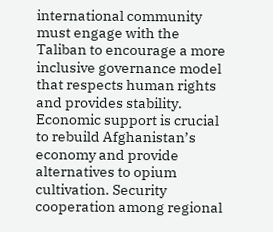international community must engage with the Taliban to encourage a more inclusive governance model that respects human rights and provides stability. Economic support is crucial to rebuild Afghanistan’s economy and provide alternatives to opium cultivation. Security cooperation among regional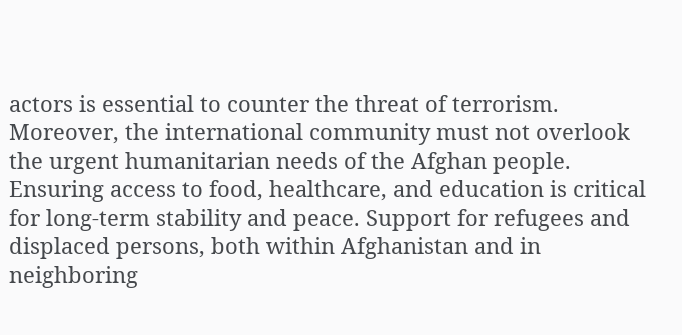actors is essential to counter the threat of terrorism. Moreover, the international community must not overlook the urgent humanitarian needs of the Afghan people. Ensuring access to food, healthcare, and education is critical for long-term stability and peace. Support for refugees and displaced persons, both within Afghanistan and in neighboring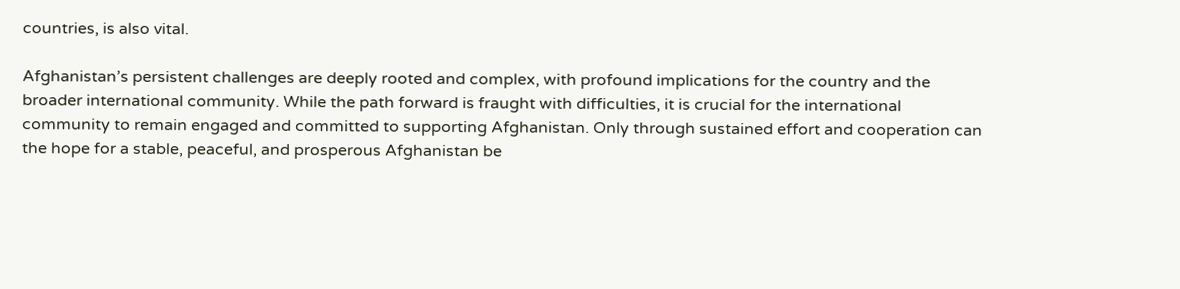countries, is also vital.

Afghanistan’s persistent challenges are deeply rooted and complex, with profound implications for the country and the broader international community. While the path forward is fraught with difficulties, it is crucial for the international community to remain engaged and committed to supporting Afghanistan. Only through sustained effort and cooperation can the hope for a stable, peaceful, and prosperous Afghanistan be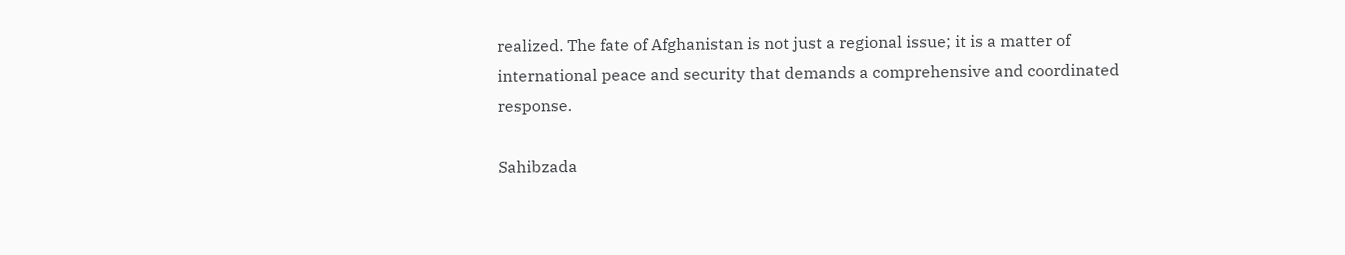realized. The fate of Afghanistan is not just a regional issue; it is a matter of international peace and security that demands a comprehensive and coordinated response.

Sahibzada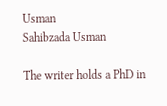Usman
Sahibzada Usman

The writer holds a PhD in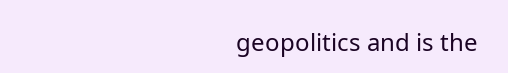geopolitics and is the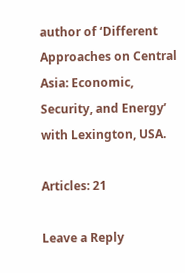author of ‘Different Approaches on Central Asia: Economic, Security, and Energy’ with Lexington, USA.

Articles: 21

Leave a Reply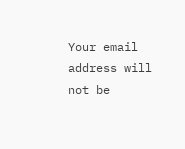Your email address will not be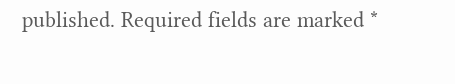published. Required fields are marked *